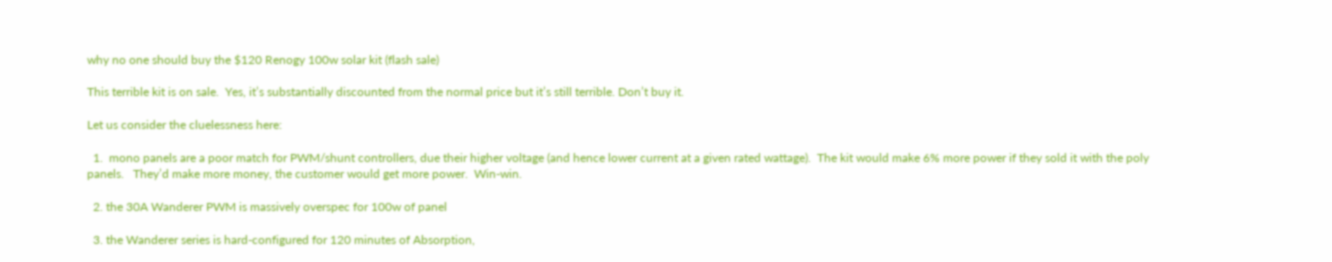why no one should buy the $120 Renogy 100w solar kit (flash sale)

This terrible kit is on sale.  Yes, it’s substantially discounted from the normal price but it’s still terrible. Don’t buy it.

Let us consider the cluelessness here:

  1.  mono panels are a poor match for PWM/shunt controllers, due their higher voltage (and hence lower current at a given rated wattage).  The kit would make 6% more power if they sold it with the poly panels.   They’d make more money, the customer would get more power.  Win-win.

  2. the 30A Wanderer PWM is massively overspec for 100w of panel

  3. the Wanderer series is hard-configured for 120 minutes of Absorption,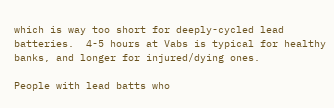which is way too short for deeply-cycled lead batteries.  4-5 hours at Vabs is typical for healthy banks, and longer for injured/dying ones.

People with lead batts who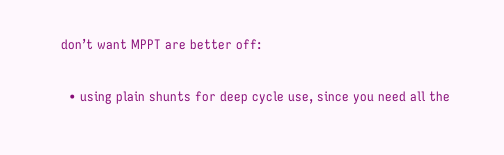don’t want MPPT are better off:

  • using plain shunts for deep cycle use, since you need all the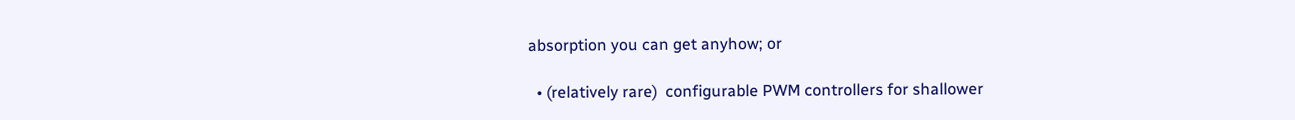absorption you can get anyhow; or

  • (relatively rare)  configurable PWM controllers for shallower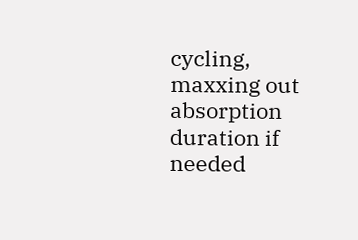cycling, maxxing out absorption duration if needed